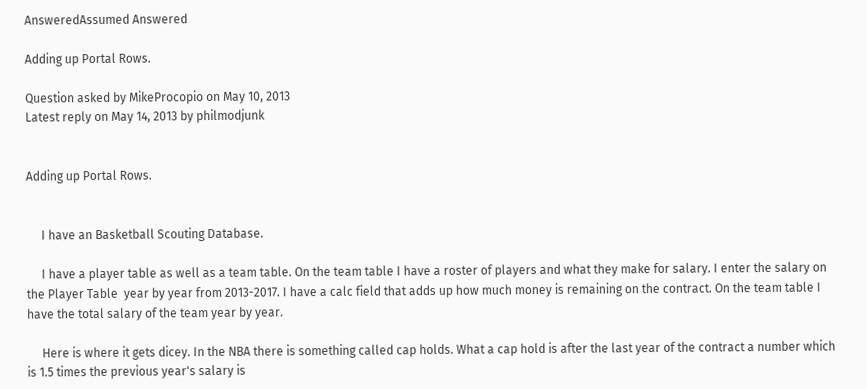AnsweredAssumed Answered

Adding up Portal Rows.

Question asked by MikeProcopio on May 10, 2013
Latest reply on May 14, 2013 by philmodjunk


Adding up Portal Rows.


     I have an Basketball Scouting Database.

     I have a player table as well as a team table. On the team table I have a roster of players and what they make for salary. I enter the salary on the Player Table  year by year from 2013-2017. I have a calc field that adds up how much money is remaining on the contract. On the team table I have the total salary of the team year by year.

     Here is where it gets dicey. In the NBA there is something called cap holds. What a cap hold is after the last year of the contract a number which is 1.5 times the previous year's salary is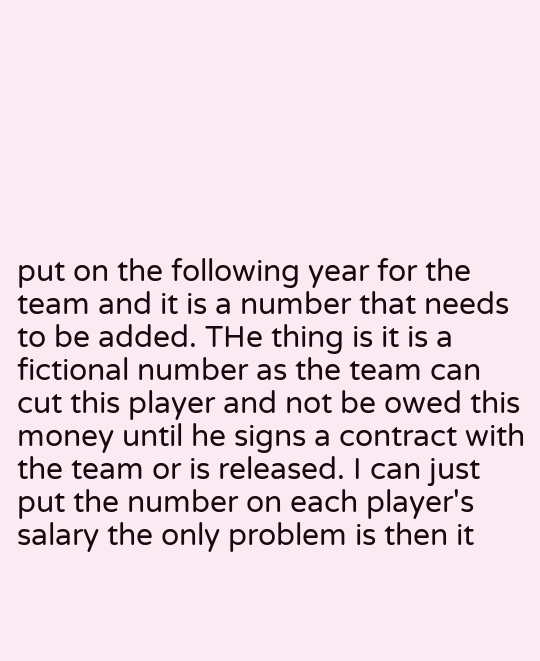put on the following year for the team and it is a number that needs to be added. THe thing is it is a fictional number as the team can cut this player and not be owed this money until he signs a contract with the team or is released. I can just put the number on each player's salary the only problem is then it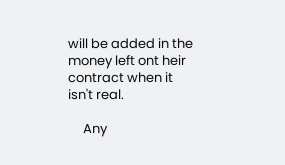will be added in the money left ont heir contract when it isn't real.

     Any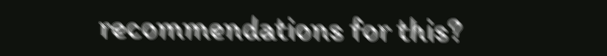recommendations for this?